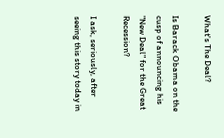What's The Deal?

Is Barack Obama on the cusp of announcing his "New Deal" for the Great Recession?

I ask, seriously, after seeing this story today in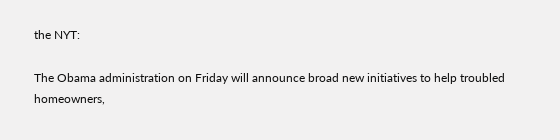the NYT:

The Obama administration on Friday will announce broad new initiatives to help troubled homeowners,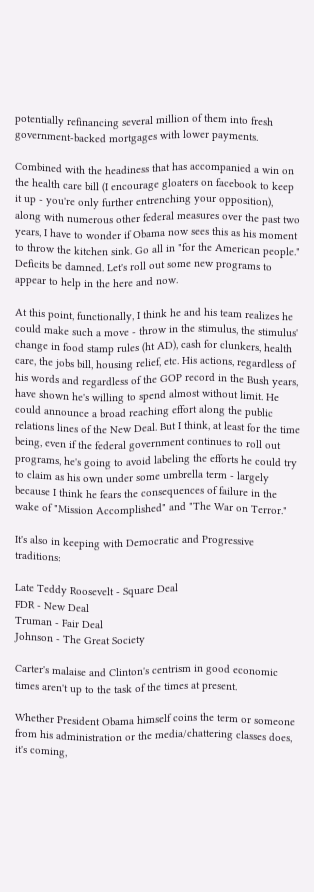potentially refinancing several million of them into fresh government-backed mortgages with lower payments.

Combined with the headiness that has accompanied a win on the health care bill (I encourage gloaters on facebook to keep it up - you're only further entrenching your opposition), along with numerous other federal measures over the past two years, I have to wonder if Obama now sees this as his moment to throw the kitchen sink. Go all in "for the American people." Deficits be damned. Let's roll out some new programs to appear to help in the here and now.

At this point, functionally, I think he and his team realizes he could make such a move - throw in the stimulus, the stimulus' change in food stamp rules (ht AD), cash for clunkers, health care, the jobs bill, housing relief, etc. His actions, regardless of his words and regardless of the GOP record in the Bush years, have shown he's willing to spend almost without limit. He could announce a broad reaching effort along the public relations lines of the New Deal. But I think, at least for the time being, even if the federal government continues to roll out programs, he's going to avoid labeling the efforts he could try to claim as his own under some umbrella term - largely because I think he fears the consequences of failure in the wake of "Mission Accomplished" and "The War on Terror."

It's also in keeping with Democratic and Progressive traditions:

Late Teddy Roosevelt - Square Deal
FDR - New Deal
Truman - Fair Deal
Johnson - The Great Society

Carter's malaise and Clinton's centrism in good economic times aren't up to the task of the times at present.

Whether President Obama himself coins the term or someone from his administration or the media/chattering classes does, it's coming,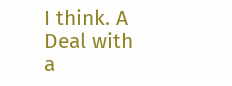I think. A Deal with a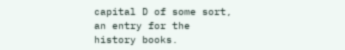capital D of some sort, an entry for the history books.